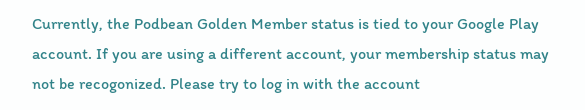Currently, the Podbean Golden Member status is tied to your Google Play account. If you are using a different account, your membership status may not be recogonized. Please try to log in with the account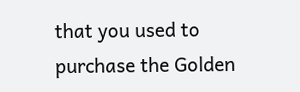that you used to purchase the Golden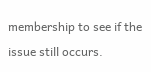membership to see if the issue still occurs.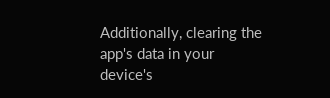Additionally, clearing the app's data in your device's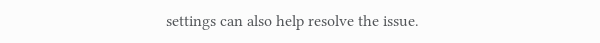settings can also help resolve the issue.